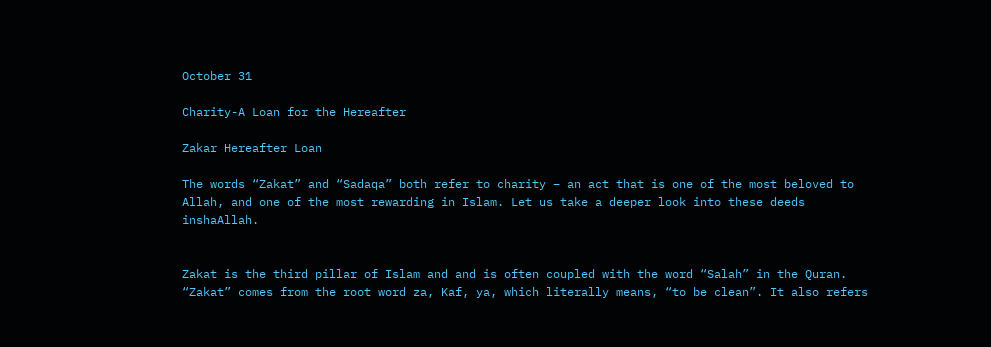October 31

Charity-A Loan for the Hereafter

Zakar Hereafter Loan

The words “Zakat” and “Sadaqa” both refer to charity – an act that is one of the most beloved to Allah, and one of the most rewarding in Islam. Let us take a deeper look into these deeds inshaAllah.


Zakat is the third pillar of Islam and and is often coupled with the word “Salah” in the Quran. “Zakat” comes from the root word za, Kaf, ya, which literally means, “to be clean”. It also refers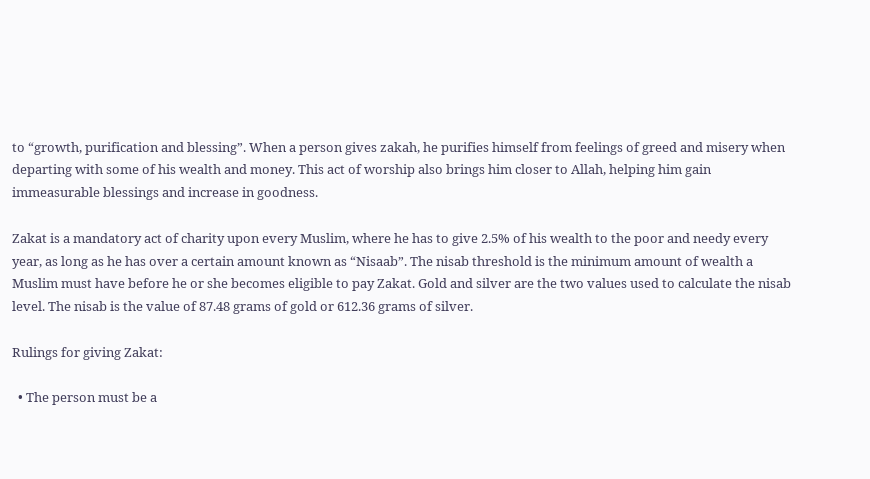to “growth, purification and blessing”. When a person gives zakah, he purifies himself from feelings of greed and misery when departing with some of his wealth and money. This act of worship also brings him closer to Allah, helping him gain immeasurable blessings and increase in goodness.

Zakat is a mandatory act of charity upon every Muslim, where he has to give 2.5% of his wealth to the poor and needy every year, as long as he has over a certain amount known as “Nisaab”. The nisab threshold is the minimum amount of wealth a Muslim must have before he or she becomes eligible to pay Zakat. Gold and silver are the two values used to calculate the nisab level. The nisab is the value of 87.48 grams of gold or 612.36 grams of silver.

Rulings for giving Zakat:

  • The person must be a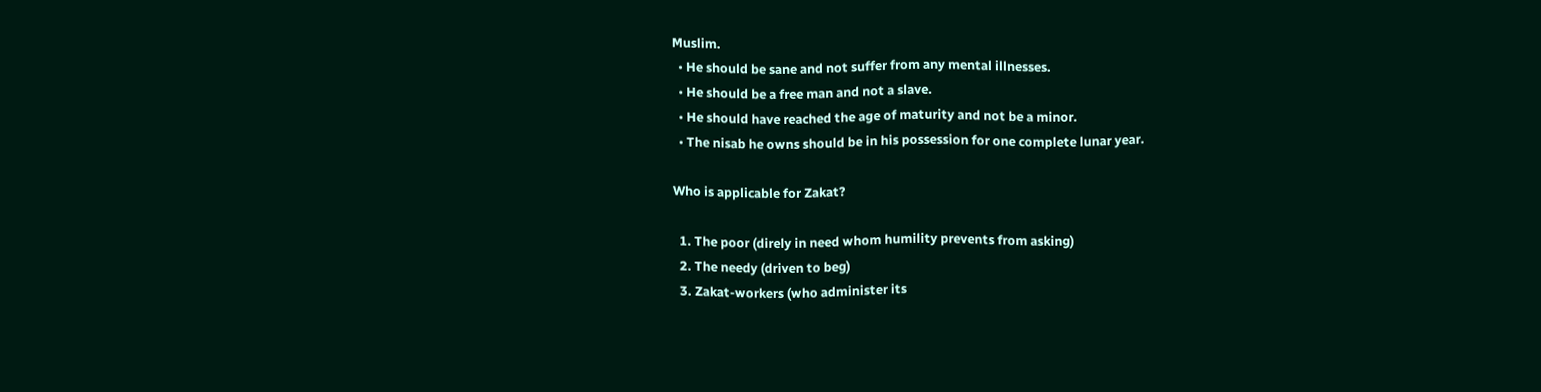Muslim.
  • He should be sane and not suffer from any mental illnesses.
  • He should be a free man and not a slave.
  • He should have reached the age of maturity and not be a minor.
  • The nisab he owns should be in his possession for one complete lunar year.

Who is applicable for Zakat?

  1. The poor (direly in need whom humility prevents from asking)
  2. The needy (driven to beg)
  3. Zakat-workers (who administer its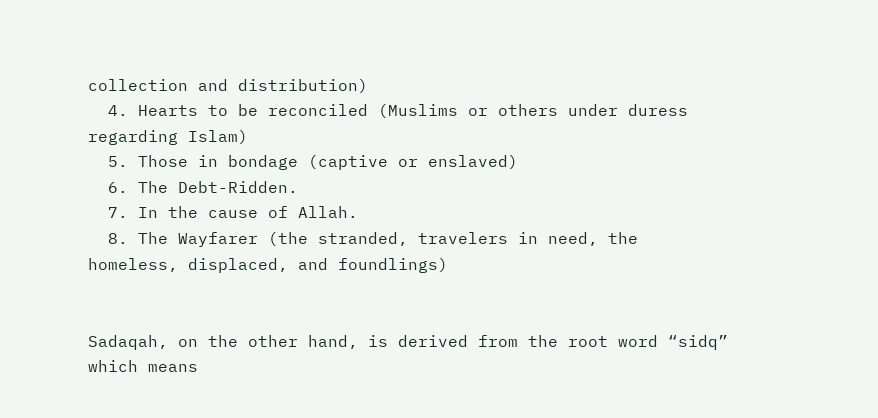collection and distribution)
  4. Hearts to be reconciled (Muslims or others under duress regarding Islam)
  5. Those in bondage (captive or enslaved)
  6. The Debt-Ridden.
  7. In the cause of Allah.
  8. The Wayfarer (the stranded, travelers in need, the homeless, displaced, and foundlings)


Sadaqah, on the other hand, is derived from the root word “sidq” which means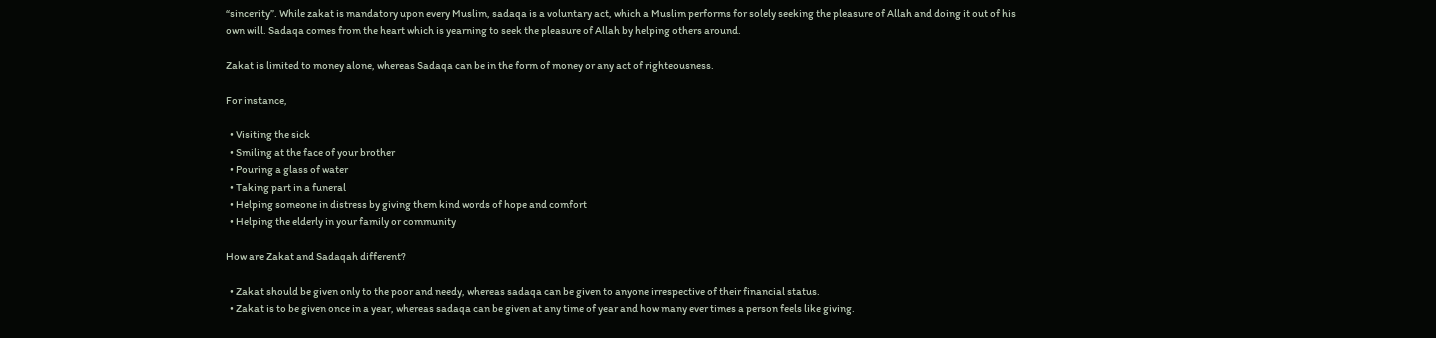“sincerity”. While zakat is mandatory upon every Muslim, sadaqa is a voluntary act, which a Muslim performs for solely seeking the pleasure of Allah and doing it out of his own will. Sadaqa comes from the heart which is yearning to seek the pleasure of Allah by helping others around.

Zakat is limited to money alone, whereas Sadaqa can be in the form of money or any act of righteousness.

For instance,

  • Visiting the sick
  • Smiling at the face of your brother
  • Pouring a glass of water
  • Taking part in a funeral
  • Helping someone in distress by giving them kind words of hope and comfort
  • Helping the elderly in your family or community

How are Zakat and Sadaqah different?

  • Zakat should be given only to the poor and needy, whereas sadaqa can be given to anyone irrespective of their financial status.
  • Zakat is to be given once in a year, whereas sadaqa can be given at any time of year and how many ever times a person feels like giving.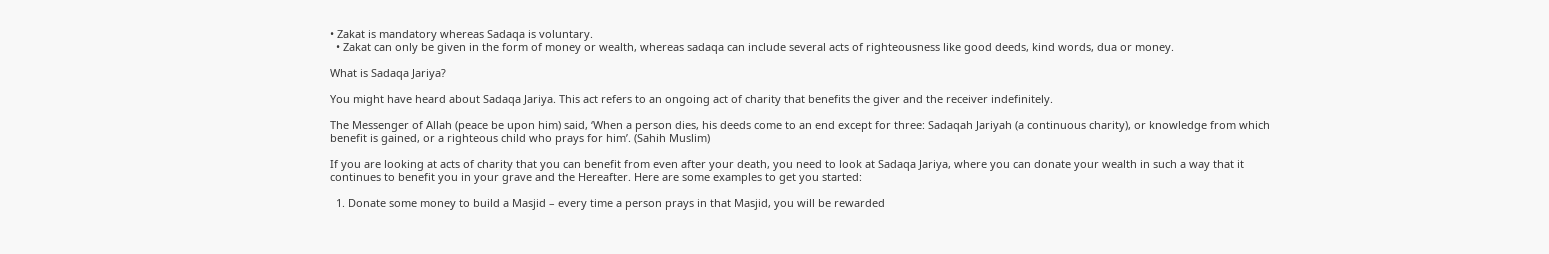• Zakat is mandatory whereas Sadaqa is voluntary.
  • Zakat can only be given in the form of money or wealth, whereas sadaqa can include several acts of righteousness like good deeds, kind words, dua or money.

What is Sadaqa Jariya?

You might have heard about Sadaqa Jariya. This act refers to an ongoing act of charity that benefits the giver and the receiver indefinitely.

The Messenger of Allah (peace be upon him) said, ‘When a person dies, his deeds come to an end except for three: Sadaqah Jariyah (a continuous charity), or knowledge from which benefit is gained, or a righteous child who prays for him’. (Sahih Muslim)

If you are looking at acts of charity that you can benefit from even after your death, you need to look at Sadaqa Jariya, where you can donate your wealth in such a way that it continues to benefit you in your grave and the Hereafter. Here are some examples to get you started:

  1. Donate some money to build a Masjid – every time a person prays in that Masjid, you will be rewarded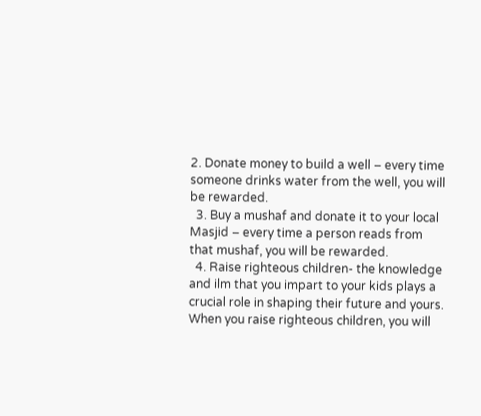2. Donate money to build a well – every time someone drinks water from the well, you will be rewarded.
  3. Buy a mushaf and donate it to your local Masjid – every time a person reads from that mushaf, you will be rewarded.
  4. Raise righteous children- the knowledge and ilm that you impart to your kids plays a crucial role in shaping their future and yours. When you raise righteous children, you will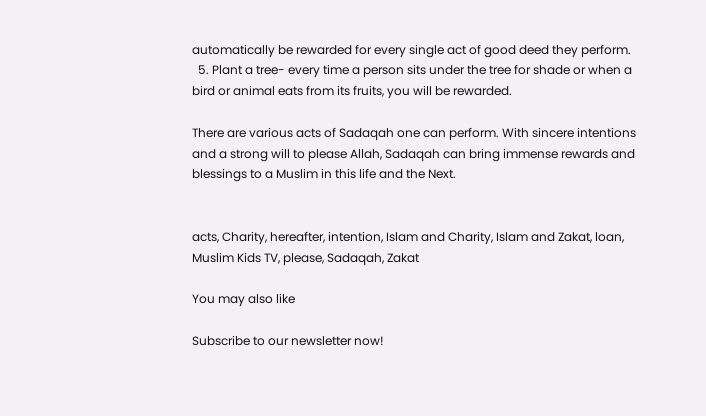automatically be rewarded for every single act of good deed they perform.
  5. Plant a tree- every time a person sits under the tree for shade or when a bird or animal eats from its fruits, you will be rewarded.

There are various acts of Sadaqah one can perform. With sincere intentions and a strong will to please Allah, Sadaqah can bring immense rewards and blessings to a Muslim in this life and the Next.


acts, Charity, hereafter, intention, Islam and Charity, Islam and Zakat, loan, Muslim Kids TV, please, Sadaqah, Zakat

You may also like

Subscribe to our newsletter now!